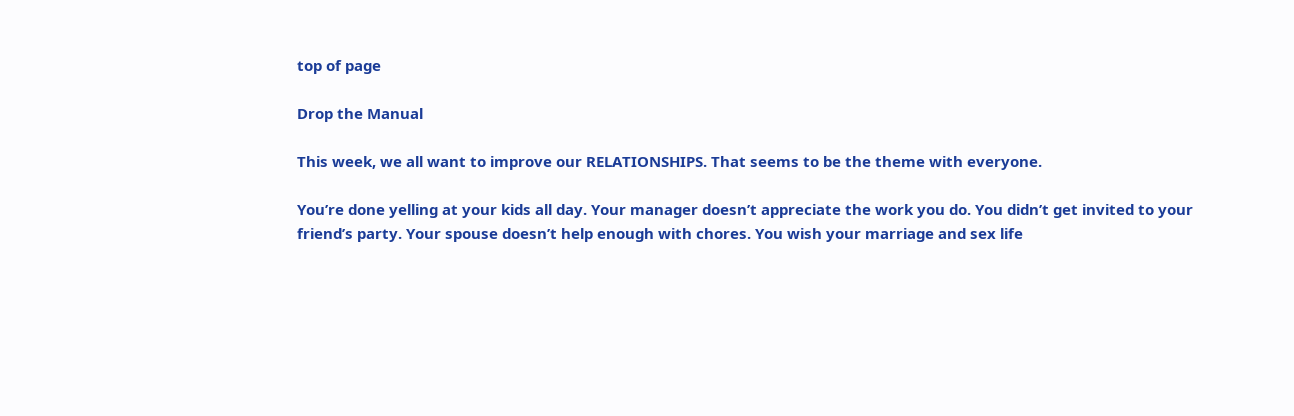top of page

Drop the Manual

This week, we all want to improve our RELATIONSHIPS. That seems to be the theme with everyone.

You’re done yelling at your kids all day. Your manager doesn’t appreciate the work you do. You didn’t get invited to your friend’s party. Your spouse doesn’t help enough with chores. You wish your marriage and sex life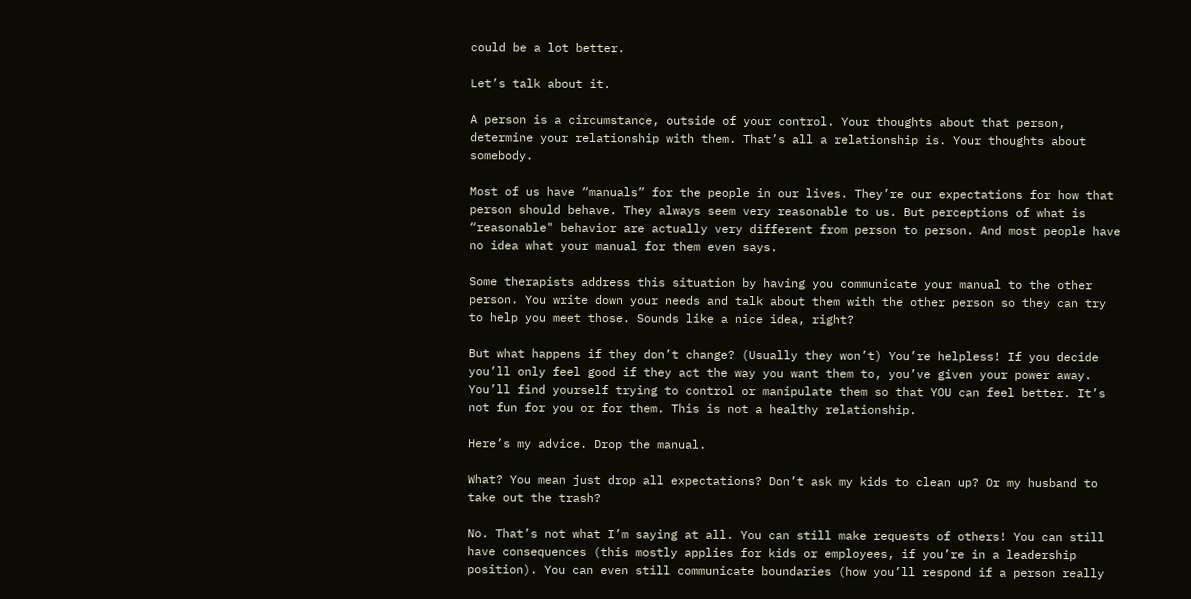could be a lot better.

Let’s talk about it.

A person is a circumstance, outside of your control. Your thoughts about that person, determine your relationship with them. That’s all a relationship is. Your thoughts about somebody.

Most of us have “manuals” for the people in our lives. They’re our expectations for how that person should behave. They always seem very reasonable to us. But perceptions of what is “reasonable" behavior are actually very different from person to person. And most people have no idea what your manual for them even says.

Some therapists address this situation by having you communicate your manual to the other person. You write down your needs and talk about them with the other person so they can try to help you meet those. Sounds like a nice idea, right?

But what happens if they don’t change? (Usually they won’t) You’re helpless! If you decide you’ll only feel good if they act the way you want them to, you’ve given your power away. You’ll find yourself trying to control or manipulate them so that YOU can feel better. It’s not fun for you or for them. This is not a healthy relationship.

Here’s my advice. Drop the manual.

What? You mean just drop all expectations? Don’t ask my kids to clean up? Or my husband to take out the trash?

No. That’s not what I’m saying at all. You can still make requests of others! You can still have consequences (this mostly applies for kids or employees, if you’re in a leadership position). You can even still communicate boundaries (how you’ll respond if a person really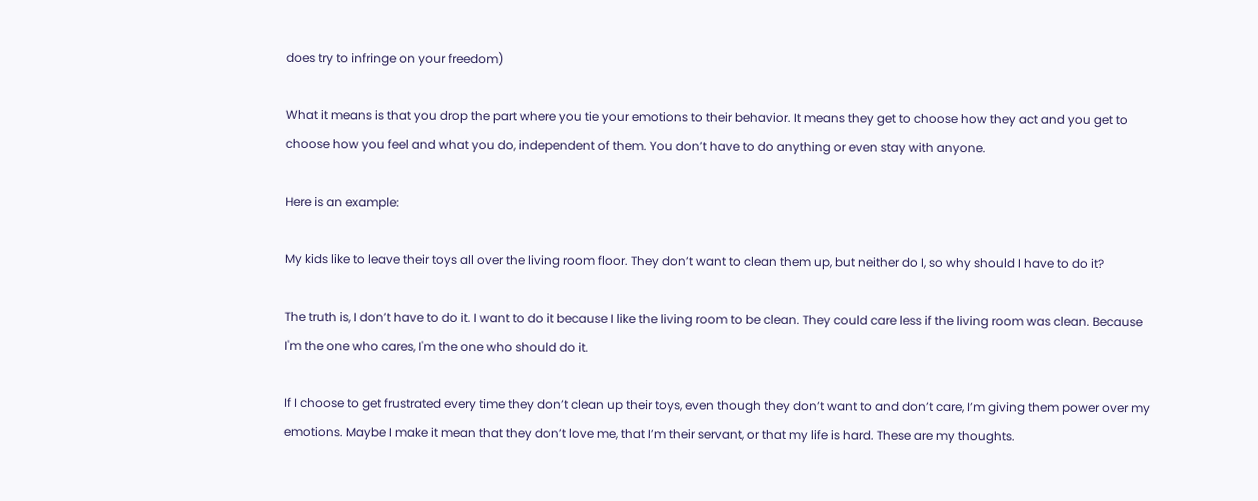does try to infringe on your freedom)

What it means is that you drop the part where you tie your emotions to their behavior. It means they get to choose how they act and you get to choose how you feel and what you do, independent of them. You don’t have to do anything or even stay with anyone.

Here is an example:

My kids like to leave their toys all over the living room floor. They don’t want to clean them up, but neither do I, so why should I have to do it?

The truth is, I don’t have to do it. I want to do it because I like the living room to be clean. They could care less if the living room was clean. Because I'm the one who cares, I'm the one who should do it.

If I choose to get frustrated every time they don’t clean up their toys, even though they don’t want to and don’t care, I’m giving them power over my emotions. Maybe I make it mean that they don’t love me, that I’m their servant, or that my life is hard. These are my thoughts.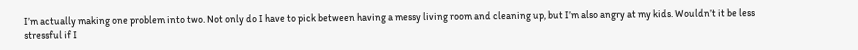I’m actually making one problem into two. Not only do I have to pick between having a messy living room and cleaning up, but I’m also angry at my kids. Wouldn’t it be less stressful if I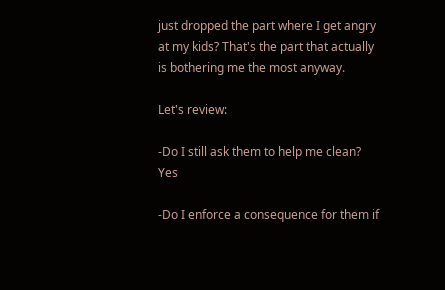just dropped the part where I get angry at my kids? That's the part that actually is bothering me the most anyway.

Let's review:

-Do I still ask them to help me clean? Yes

-Do I enforce a consequence for them if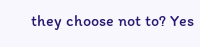they choose not to? Yes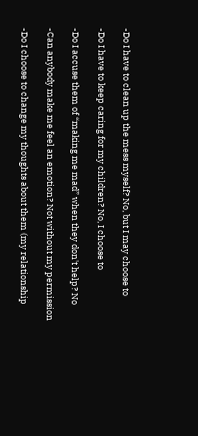-Do I have to clean up the mess myself? No, but I may choose to

-Do I have to keep caring for my children? No, I choose to

-Do I accuse them of “making me mad” when they don't help? No

-Can anybody make me feel an emotion? Not without my permission

-Do I choose to change my thoughts about them (my relationship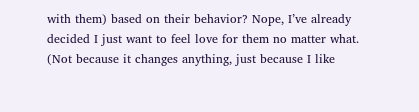with them) based on their behavior? Nope, I’ve already decided I just want to feel love for them no matter what. (Not because it changes anything, just because I like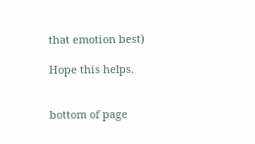that emotion best)

Hope this helps.


bottom of page